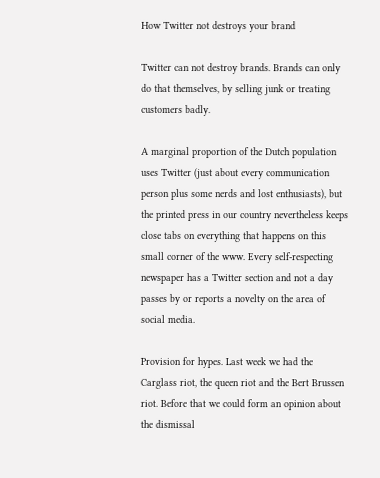How Twitter not destroys your brand

Twitter can not destroy brands. Brands can only do that themselves, by selling junk or treating customers badly.

A marginal proportion of the Dutch population uses Twitter (just about every communication person plus some nerds and lost enthusiasts), but the printed press in our country nevertheless keeps close tabs on everything that happens on this small corner of the www. Every self-respecting newspaper has a Twitter section and not a day passes by or reports a novelty on the area of social media.

Provision for hypes. Last week we had the Carglass riot, the queen riot and the Bert Brussen riot. Before that we could form an opinion about the dismissal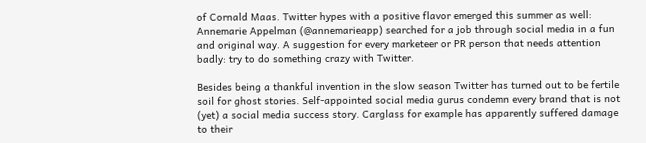of Cornald Maas. Twitter hypes with a positive flavor emerged this summer as well: Annemarie Appelman (@annemarieapp) searched for a job through social media in a fun and original way. A suggestion for every marketeer or PR person that needs attention badly: try to do something crazy with Twitter.

Besides being a thankful invention in the slow season Twitter has turned out to be fertile soil for ghost stories. Self-appointed social media gurus condemn every brand that is not (yet) a social media success story. Carglass for example has apparently suffered damage to their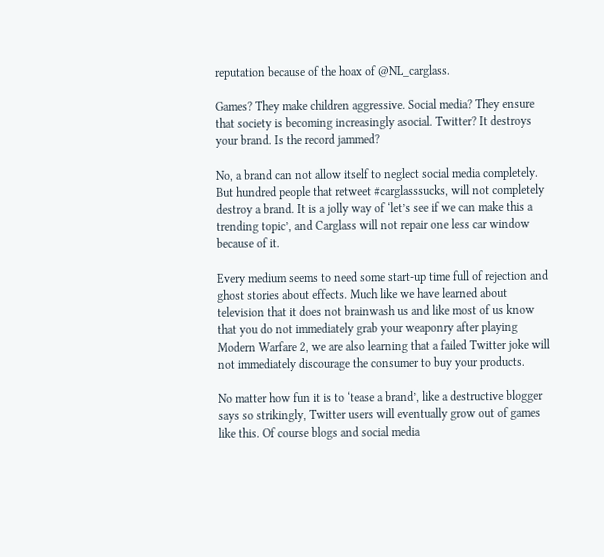reputation because of the hoax of @NL_carglass.

Games? They make children aggressive. Social media? They ensure that society is becoming increasingly asocial. Twitter? It destroys your brand. Is the record jammed?

No, a brand can not allow itself to neglect social media completely. But hundred people that retweet #carglasssucks, will not completely destroy a brand. It is a jolly way of ‘let’s see if we can make this a trending topic’, and Carglass will not repair one less car window because of it.

Every medium seems to need some start-up time full of rejection and ghost stories about effects. Much like we have learned about television that it does not brainwash us and like most of us know that you do not immediately grab your weaponry after playing Modern Warfare 2, we are also learning that a failed Twitter joke will not immediately discourage the consumer to buy your products.

No matter how fun it is to ‘tease a brand’, like a destructive blogger says so strikingly, Twitter users will eventually grow out of games like this. Of course blogs and social media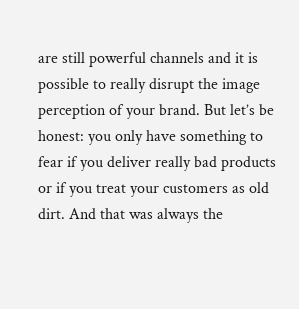are still powerful channels and it is possible to really disrupt the image perception of your brand. But let’s be honest: you only have something to fear if you deliver really bad products or if you treat your customers as old dirt. And that was always the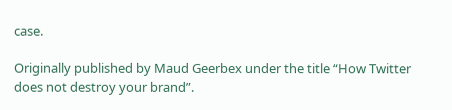case.

Originally published by Maud Geerbex under the title “How Twitter does not destroy your brand”.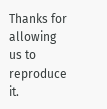Thanks for allowing us to reproduce it.